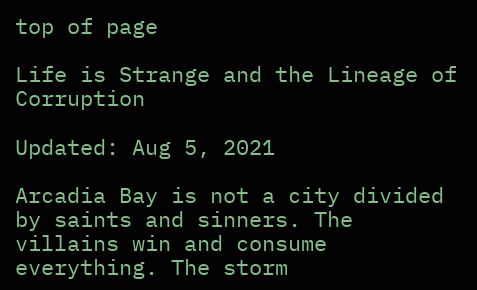top of page

Life is Strange and the Lineage of Corruption

Updated: Aug 5, 2021

Arcadia Bay is not a city divided by saints and sinners. The villains win and consume everything. The storm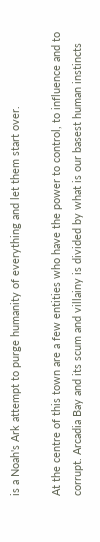is a Noah's Ark attempt to purge humanity of everything and let them start over.

At the centre of this town are a few entities who have the power to control, to influence and to corrupt. Arcadia Bay and its scum and villainy is divided by what is our basest human instincts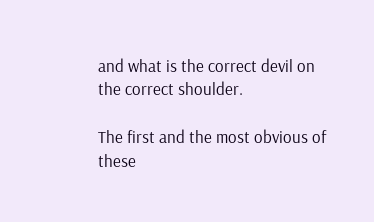and what is the correct devil on the correct shoulder.

The first and the most obvious of these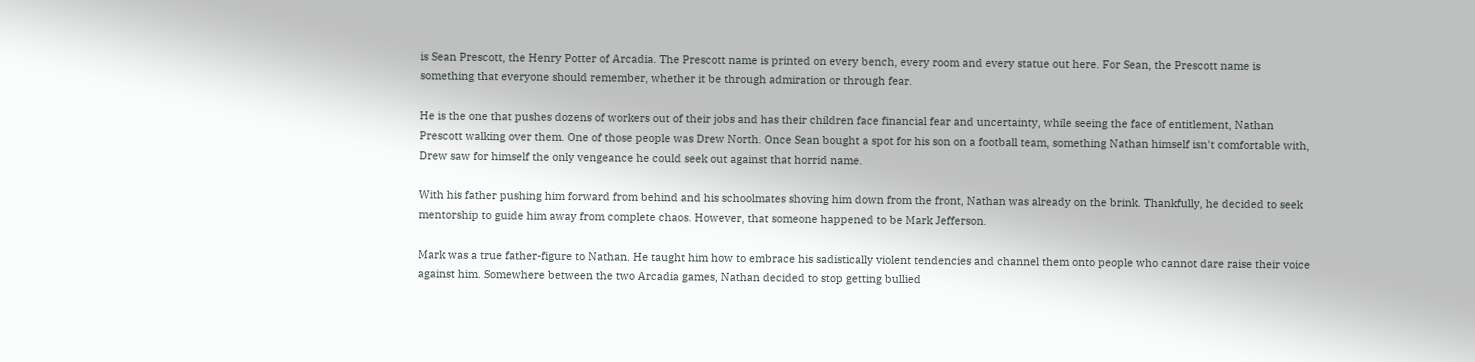is Sean Prescott, the Henry Potter of Arcadia. The Prescott name is printed on every bench, every room and every statue out here. For Sean, the Prescott name is something that everyone should remember, whether it be through admiration or through fear.

He is the one that pushes dozens of workers out of their jobs and has their children face financial fear and uncertainty, while seeing the face of entitlement, Nathan Prescott walking over them. One of those people was Drew North. Once Sean bought a spot for his son on a football team, something Nathan himself isn't comfortable with, Drew saw for himself the only vengeance he could seek out against that horrid name.

With his father pushing him forward from behind and his schoolmates shoving him down from the front, Nathan was already on the brink. Thankfully, he decided to seek mentorship to guide him away from complete chaos. However, that someone happened to be Mark Jefferson.

Mark was a true father-figure to Nathan. He taught him how to embrace his sadistically violent tendencies and channel them onto people who cannot dare raise their voice against him. Somewhere between the two Arcadia games, Nathan decided to stop getting bullied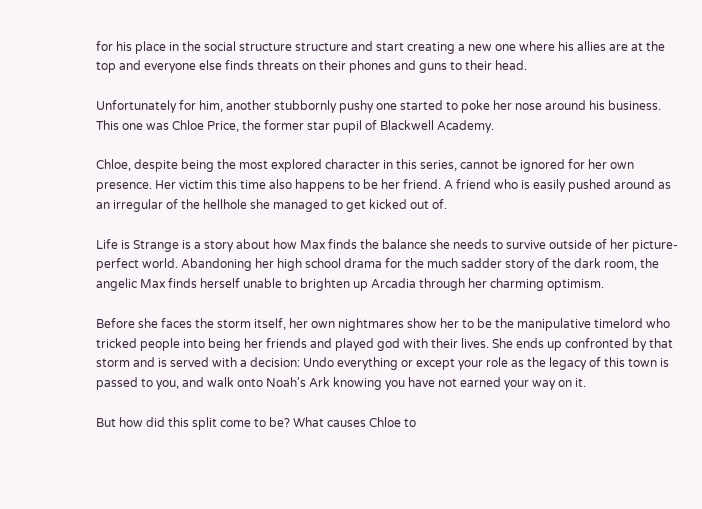for his place in the social structure structure and start creating a new one where his allies are at the top and everyone else finds threats on their phones and guns to their head.

Unfortunately for him, another stubbornly pushy one started to poke her nose around his business. This one was Chloe Price, the former star pupil of Blackwell Academy.

Chloe, despite being the most explored character in this series, cannot be ignored for her own presence. Her victim this time also happens to be her friend. A friend who is easily pushed around as an irregular of the hellhole she managed to get kicked out of.

Life is Strange is a story about how Max finds the balance she needs to survive outside of her picture-perfect world. Abandoning her high school drama for the much sadder story of the dark room, the angelic Max finds herself unable to brighten up Arcadia through her charming optimism.

Before she faces the storm itself, her own nightmares show her to be the manipulative timelord who tricked people into being her friends and played god with their lives. She ends up confronted by that storm and is served with a decision: Undo everything or except your role as the legacy of this town is passed to you, and walk onto Noah's Ark knowing you have not earned your way on it.

But how did this split come to be? What causes Chloe to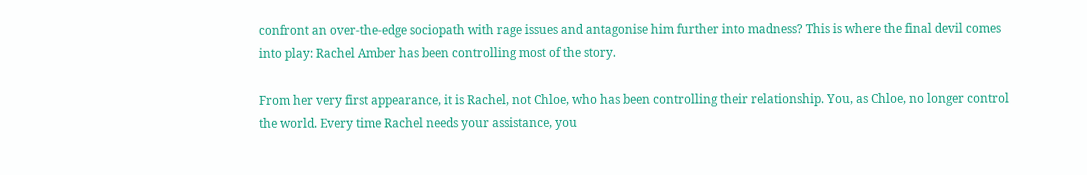confront an over-the-edge sociopath with rage issues and antagonise him further into madness? This is where the final devil comes into play: Rachel Amber has been controlling most of the story.

From her very first appearance, it is Rachel, not Chloe, who has been controlling their relationship. You, as Chloe, no longer control the world. Every time Rachel needs your assistance, you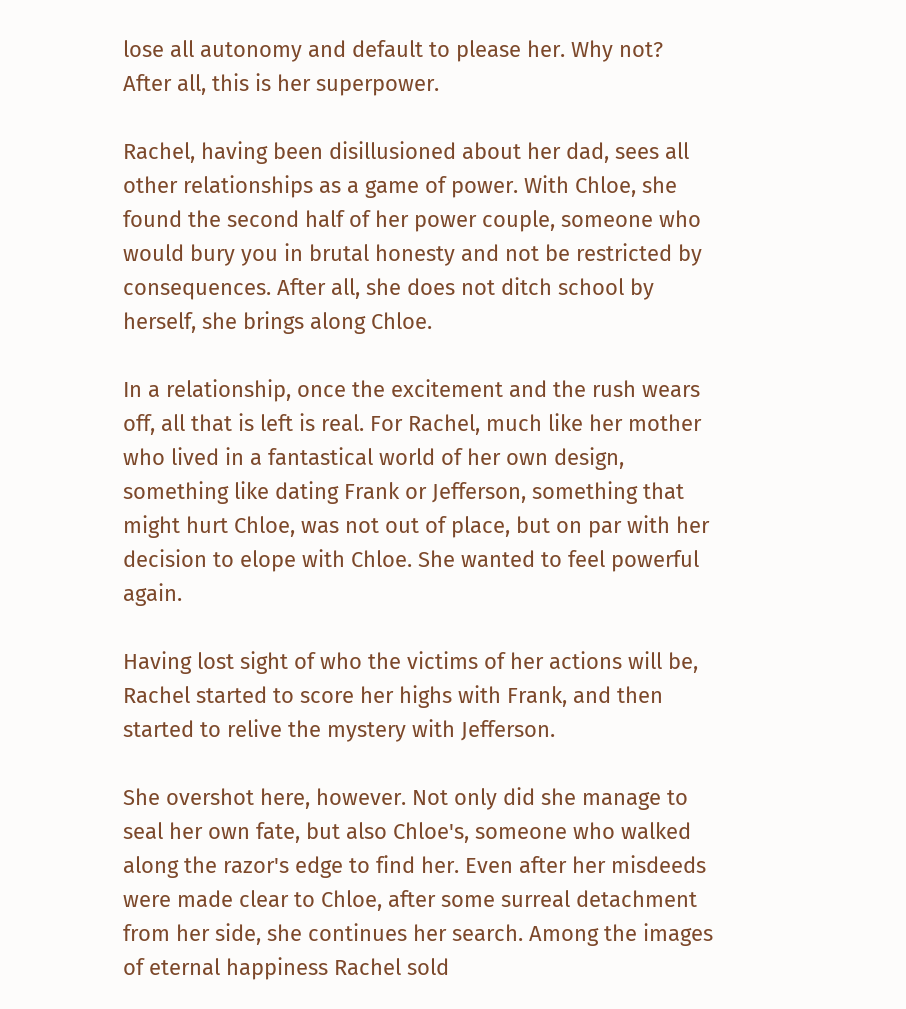lose all autonomy and default to please her. Why not? After all, this is her superpower.

Rachel, having been disillusioned about her dad, sees all other relationships as a game of power. With Chloe, she found the second half of her power couple, someone who would bury you in brutal honesty and not be restricted by consequences. After all, she does not ditch school by herself, she brings along Chloe.

In a relationship, once the excitement and the rush wears off, all that is left is real. For Rachel, much like her mother who lived in a fantastical world of her own design, something like dating Frank or Jefferson, something that might hurt Chloe, was not out of place, but on par with her decision to elope with Chloe. She wanted to feel powerful again.

Having lost sight of who the victims of her actions will be, Rachel started to score her highs with Frank, and then started to relive the mystery with Jefferson.

She overshot here, however. Not only did she manage to seal her own fate, but also Chloe's, someone who walked along the razor's edge to find her. Even after her misdeeds were made clear to Chloe, after some surreal detachment from her side, she continues her search. Among the images of eternal happiness Rachel sold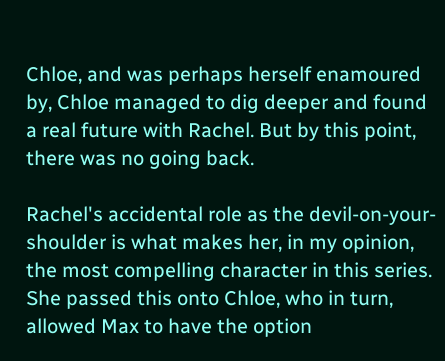Chloe, and was perhaps herself enamoured by, Chloe managed to dig deeper and found a real future with Rachel. But by this point, there was no going back.

Rachel's accidental role as the devil-on-your-shoulder is what makes her, in my opinion, the most compelling character in this series. She passed this onto Chloe, who in turn, allowed Max to have the option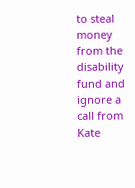to steal money from the disability fund and ignore a call from Kate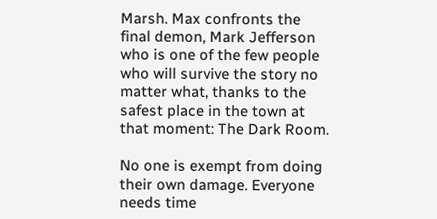Marsh. Max confronts the final demon, Mark Jefferson who is one of the few people who will survive the story no matter what, thanks to the safest place in the town at that moment: The Dark Room.

No one is exempt from doing their own damage. Everyone needs time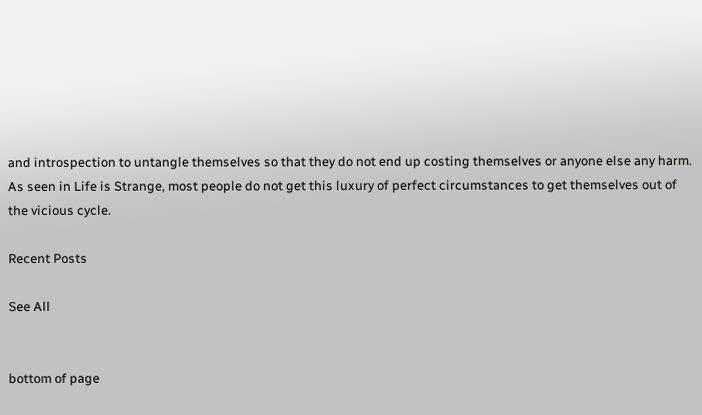and introspection to untangle themselves so that they do not end up costing themselves or anyone else any harm. As seen in Life is Strange, most people do not get this luxury of perfect circumstances to get themselves out of the vicious cycle.

Recent Posts

See All


bottom of page